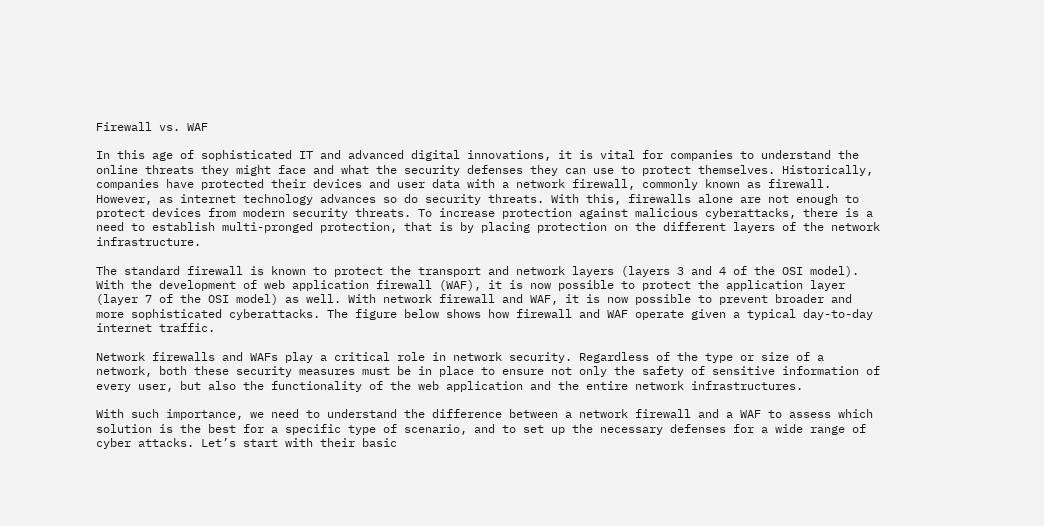Firewall vs. WAF

In this age of sophisticated IT and advanced digital innovations, it is vital for companies to understand the online threats they might face and what the security defenses they can use to protect themselves. Historically, companies have protected their devices and user data with a network firewall, commonly known as firewall. However, as internet technology advances so do security threats. With this, firewalls alone are not enough to protect devices from modern security threats. To increase protection against malicious cyberattacks, there is a need to establish multi-pronged protection, that is by placing protection on the different layers of the network infrastructure.

The standard firewall is known to protect the transport and network layers (layers 3 and 4 of the OSI model). With the development of web application firewall (WAF), it is now possible to protect the application layer (layer 7 of the OSI model) as well. With network firewall and WAF, it is now possible to prevent broader and more sophisticated cyberattacks. The figure below shows how firewall and WAF operate given a typical day-to-day internet traffic.

Network firewalls and WAFs play a critical role in network security. Regardless of the type or size of a network, both these security measures must be in place to ensure not only the safety of sensitive information of every user, but also the functionality of the web application and the entire network infrastructures.

With such importance, we need to understand the difference between a network firewall and a WAF to assess which solution is the best for a specific type of scenario, and to set up the necessary defenses for a wide range of cyber attacks. Let’s start with their basic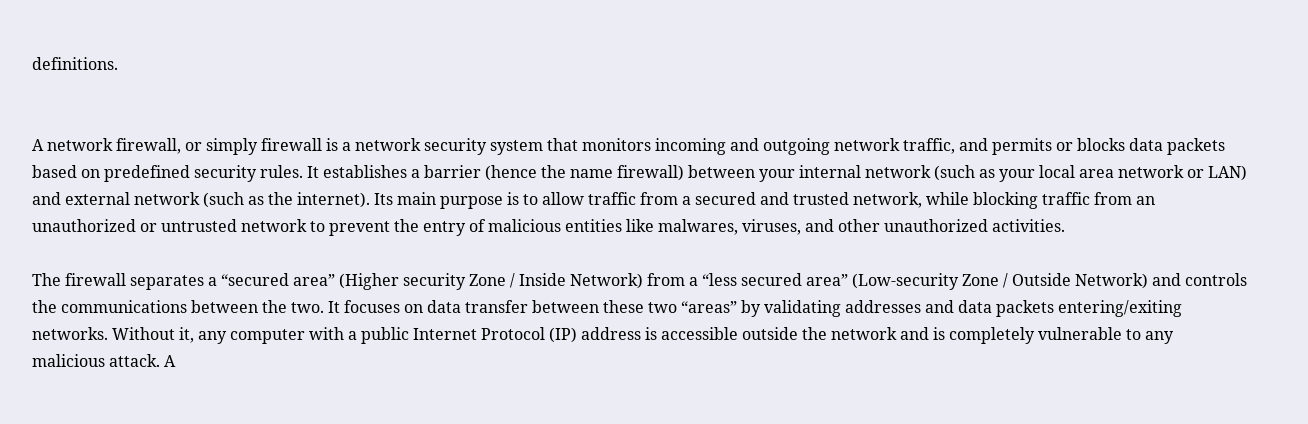definitions.


A network firewall, or simply firewall is a network security system that monitors incoming and outgoing network traffic, and permits or blocks data packets based on predefined security rules. It establishes a barrier (hence the name firewall) between your internal network (such as your local area network or LAN) and external network (such as the internet). Its main purpose is to allow traffic from a secured and trusted network, while blocking traffic from an unauthorized or untrusted network to prevent the entry of malicious entities like malwares, viruses, and other unauthorized activities.

The firewall separates a “secured area” (Higher security Zone / Inside Network) from a “less secured area” (Low-security Zone / Outside Network) and controls the communications between the two. It focuses on data transfer between these two “areas” by validating addresses and data packets entering/exiting networks. Without it, any computer with a public Internet Protocol (IP) address is accessible outside the network and is completely vulnerable to any malicious attack. A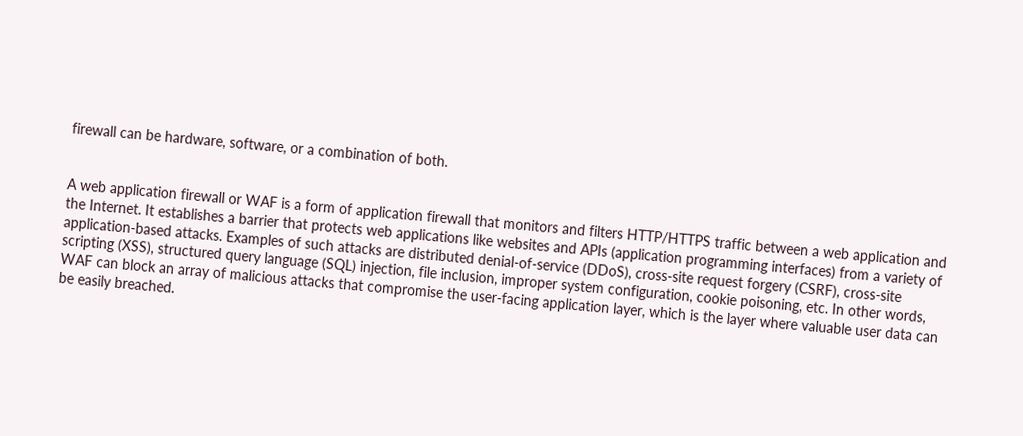firewall can be hardware, software, or a combination of both.


A web application firewall or WAF is a form of application firewall that monitors and filters HTTP/HTTPS traffic between a web application and the Internet. It establishes a barrier that protects web applications like websites and APIs (application programming interfaces) from a variety of application-based attacks. Examples of such attacks are distributed denial-of-service (DDoS), cross-site request forgery (CSRF), cross-site scripting (XSS), structured query language (SQL) injection, file inclusion, improper system configuration, cookie poisoning, etc. In other words, WAF can block an array of malicious attacks that compromise the user-facing application layer, which is the layer where valuable user data can be easily breached.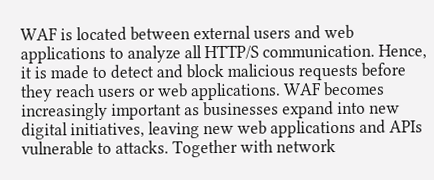WAF is located between external users and web applications to analyze all HTTP/S communication. Hence, it is made to detect and block malicious requests before they reach users or web applications. WAF becomes increasingly important as businesses expand into new digital initiatives, leaving new web applications and APIs vulnerable to attacks. Together with network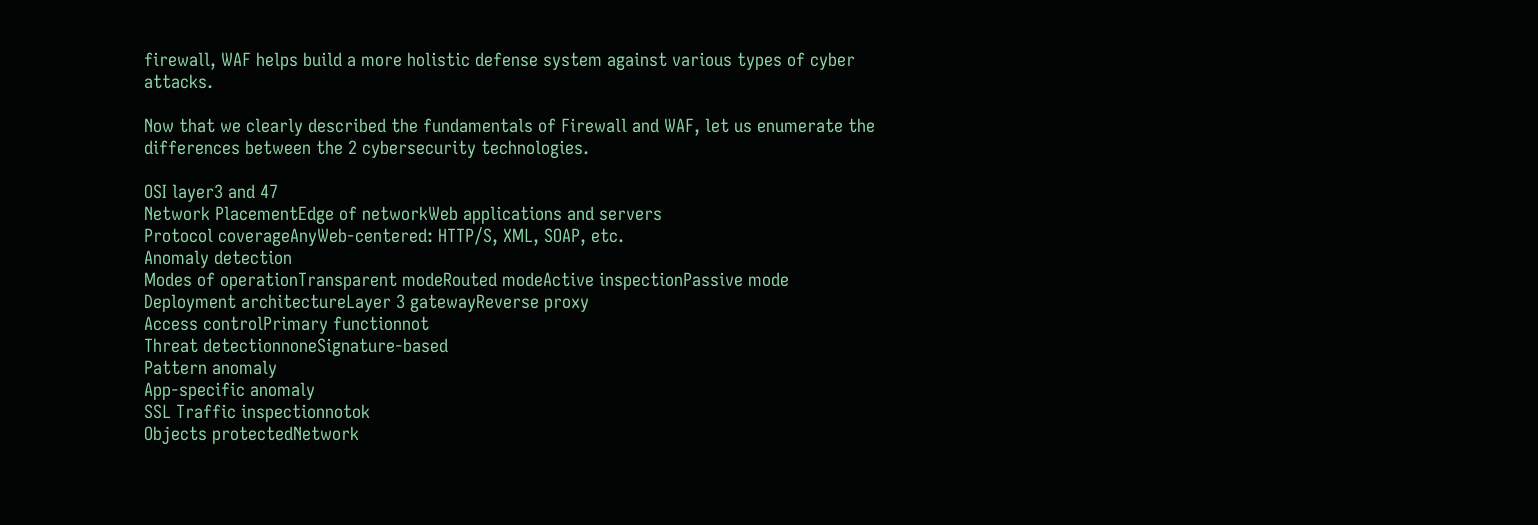firewall, WAF helps build a more holistic defense system against various types of cyber attacks.

Now that we clearly described the fundamentals of Firewall and WAF, let us enumerate the differences between the 2 cybersecurity technologies.

OSI layer3 and 47
Network PlacementEdge of networkWeb applications and servers
Protocol coverageAnyWeb-centered: HTTP/S, XML, SOAP, etc.
Anomaly detection
Modes of operationTransparent modeRouted modeActive inspectionPassive mode
Deployment architectureLayer 3 gatewayReverse proxy
Access controlPrimary functionnot
Threat detectionnoneSignature-based
Pattern anomaly
App-specific anomaly
SSL Traffic inspectionnotok
Objects protectedNetwork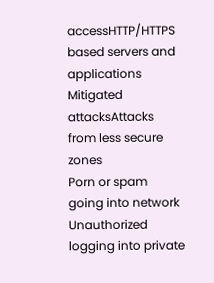accessHTTP/HTTPS based servers and applications
Mitigated attacksAttacks from less secure zones
Porn or spam going into network
Unauthorized logging into private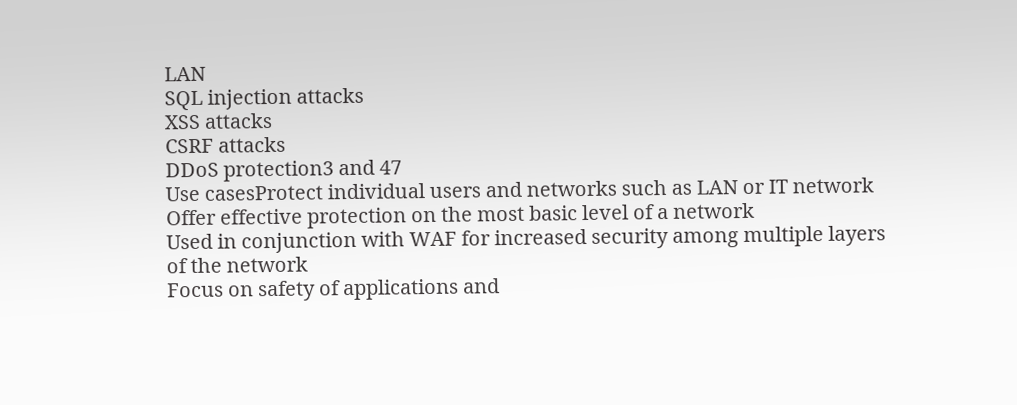LAN
SQL injection attacks
XSS attacks
CSRF attacks
DDoS protection3 and 47
Use casesProtect individual users and networks such as LAN or IT network
Offer effective protection on the most basic level of a network
Used in conjunction with WAF for increased security among multiple layers of the network
Focus on safety of applications and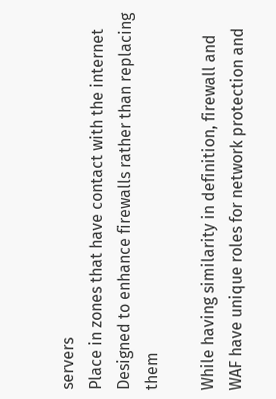servers
Place in zones that have contact with the internet
Designed to enhance firewalls rather than replacing them

While having similarity in definition, firewall and WAF have unique roles for network protection and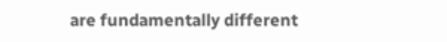are fundamentally different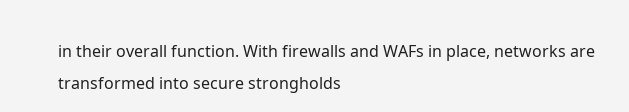in their overall function. With firewalls and WAFs in place, networks are transformed into secure strongholds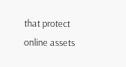that protect online assets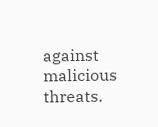against malicious threats.